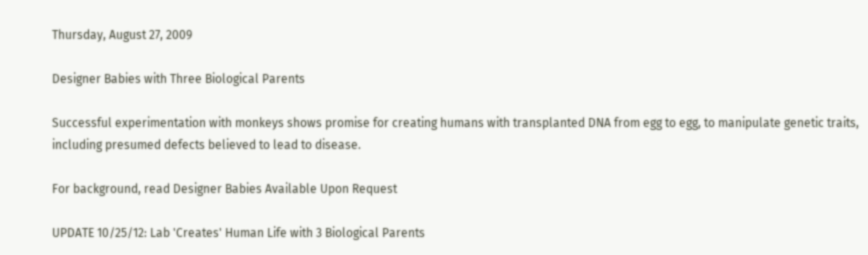Thursday, August 27, 2009

Designer Babies with Three Biological Parents

Successful experimentation with monkeys shows promise for creating humans with transplanted DNA from egg to egg, to manipulate genetic traits, including presumed defects believed to lead to disease.

For background, read Designer Babies Available Upon Request

UPDATE 10/25/12: Lab 'Creates' Human Life with 3 Biological Parents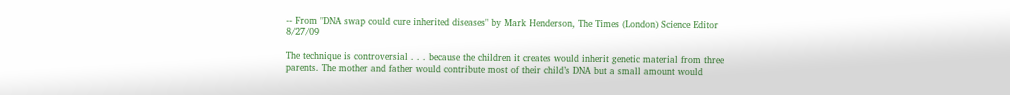-- From "DNA swap could cure inherited diseases" by Mark Henderson, The Times (London) Science Editor 8/27/09

The technique is controversial . . . because the children it creates would inherit genetic material from three parents. The mother and father would contribute most of their child’s DNA but a small amount would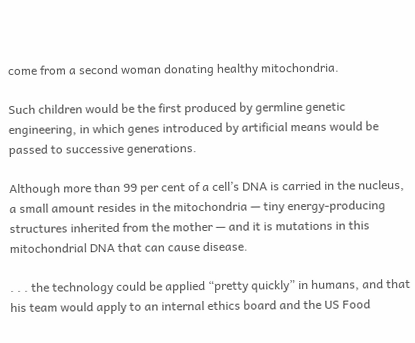come from a second woman donating healthy mitochondria.

Such children would be the first produced by germline genetic engineering, in which genes introduced by artificial means would be passed to successive generations.

Although more than 99 per cent of a cell’s DNA is carried in the nucleus, a small amount resides in the mitochondria — tiny energy-producing structures inherited from the mother — and it is mutations in this mitochondrial DNA that can cause disease.

. . . the technology could be applied “pretty quickly” in humans, and that his team would apply to an internal ethics board and the US Food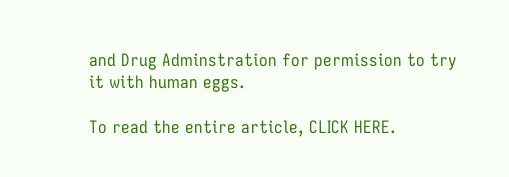and Drug Adminstration for permission to try it with human eggs.

To read the entire article, CLICK HERE.